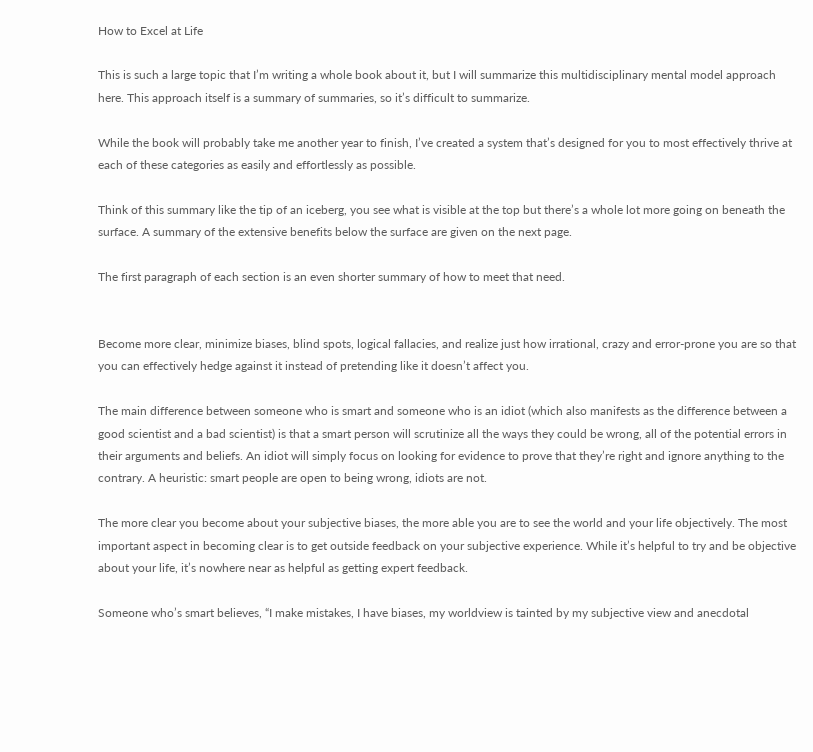How to Excel at Life

This is such a large topic that I’m writing a whole book about it, but I will summarize this multidisciplinary mental model approach here. This approach itself is a summary of summaries, so it’s difficult to summarize.

While the book will probably take me another year to finish, I’ve created a system that’s designed for you to most effectively thrive at each of these categories as easily and effortlessly as possible.

Think of this summary like the tip of an iceberg, you see what is visible at the top but there’s a whole lot more going on beneath the surface. A summary of the extensive benefits below the surface are given on the next page.

The first paragraph of each section is an even shorter summary of how to meet that need.


Become more clear, minimize biases, blind spots, logical fallacies, and realize just how irrational, crazy and error-prone you are so that you can effectively hedge against it instead of pretending like it doesn’t affect you.

The main difference between someone who is smart and someone who is an idiot (which also manifests as the difference between a good scientist and a bad scientist) is that a smart person will scrutinize all the ways they could be wrong, all of the potential errors in their arguments and beliefs. An idiot will simply focus on looking for evidence to prove that they’re right and ignore anything to the contrary. A heuristic: smart people are open to being wrong, idiots are not.

The more clear you become about your subjective biases, the more able you are to see the world and your life objectively. The most important aspect in becoming clear is to get outside feedback on your subjective experience. While it’s helpful to try and be objective about your life, it’s nowhere near as helpful as getting expert feedback.

Someone who’s smart believes, “I make mistakes, I have biases, my worldview is tainted by my subjective view and anecdotal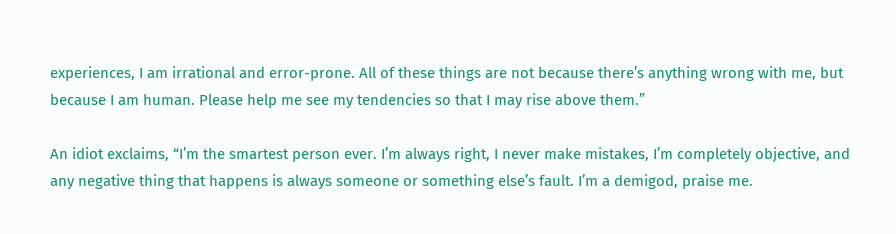experiences, I am irrational and error-prone. All of these things are not because there’s anything wrong with me, but because I am human. Please help me see my tendencies so that I may rise above them.”

An idiot exclaims, “I’m the smartest person ever. I’m always right, I never make mistakes, I’m completely objective, and any negative thing that happens is always someone or something else’s fault. I’m a demigod, praise me.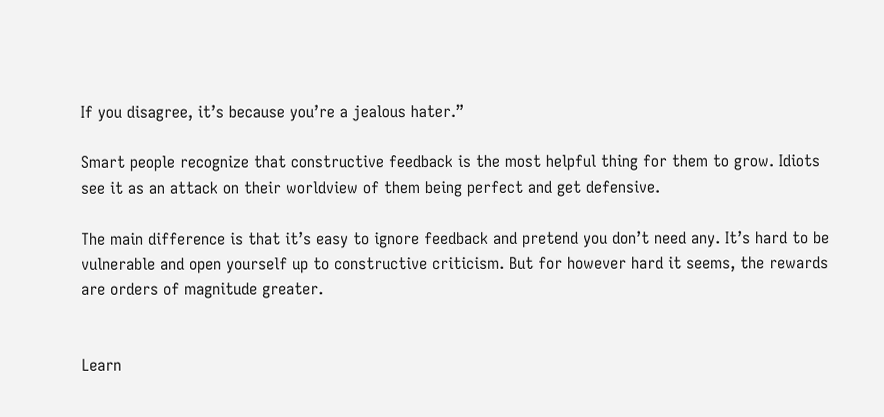If you disagree, it’s because you’re a jealous hater.”

Smart people recognize that constructive feedback is the most helpful thing for them to grow. Idiots see it as an attack on their worldview of them being perfect and get defensive.

The main difference is that it’s easy to ignore feedback and pretend you don’t need any. It’s hard to be vulnerable and open yourself up to constructive criticism. But for however hard it seems, the rewards are orders of magnitude greater.


Learn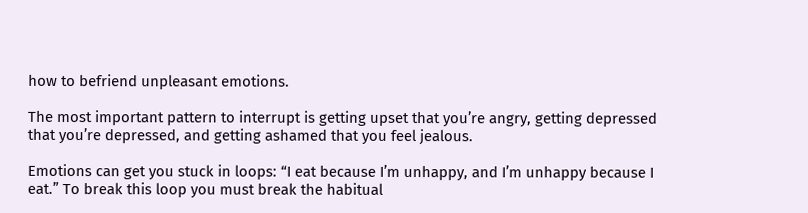how to befriend unpleasant emotions.

The most important pattern to interrupt is getting upset that you’re angry, getting depressed that you’re depressed, and getting ashamed that you feel jealous.

Emotions can get you stuck in loops: “I eat because I’m unhappy, and I’m unhappy because I eat.” To break this loop you must break the habitual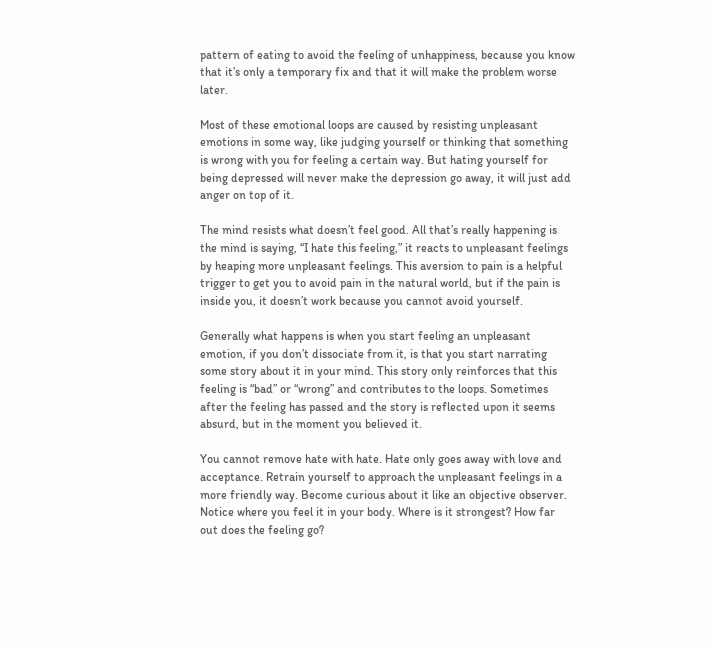pattern of eating to avoid the feeling of unhappiness, because you know that it’s only a temporary fix and that it will make the problem worse later.

Most of these emotional loops are caused by resisting unpleasant emotions in some way, like judging yourself or thinking that something is wrong with you for feeling a certain way. But hating yourself for being depressed will never make the depression go away, it will just add anger on top of it.

The mind resists what doesn’t feel good. All that’s really happening is the mind is saying, “I hate this feeling,” it reacts to unpleasant feelings by heaping more unpleasant feelings. This aversion to pain is a helpful trigger to get you to avoid pain in the natural world, but if the pain is inside you, it doesn’t work because you cannot avoid yourself.

Generally what happens is when you start feeling an unpleasant emotion, if you don’t dissociate from it, is that you start narrating some story about it in your mind. This story only reinforces that this feeling is “bad” or “wrong” and contributes to the loops. Sometimes after the feeling has passed and the story is reflected upon it seems absurd, but in the moment you believed it.

You cannot remove hate with hate. Hate only goes away with love and acceptance. Retrain yourself to approach the unpleasant feelings in a more friendly way. Become curious about it like an objective observer. Notice where you feel it in your body. Where is it strongest? How far out does the feeling go?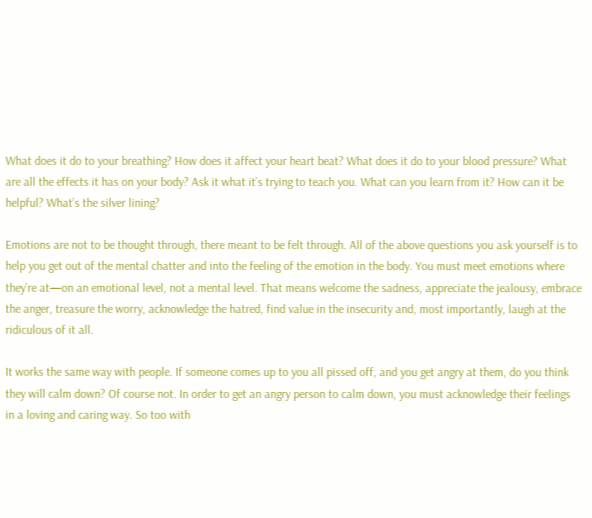What does it do to your breathing? How does it affect your heart beat? What does it do to your blood pressure? What are all the effects it has on your body? Ask it what it’s trying to teach you. What can you learn from it? How can it be helpful? What’s the silver lining?

Emotions are not to be thought through, there meant to be felt through. All of the above questions you ask yourself is to help you get out of the mental chatter and into the feeling of the emotion in the body. You must meet emotions where they’re at—on an emotional level, not a mental level. That means welcome the sadness, appreciate the jealousy, embrace the anger, treasure the worry, acknowledge the hatred, find value in the insecurity and, most importantly, laugh at the ridiculous of it all.

It works the same way with people. If someone comes up to you all pissed off, and you get angry at them, do you think they will calm down? Of course not. In order to get an angry person to calm down, you must acknowledge their feelings in a loving and caring way. So too with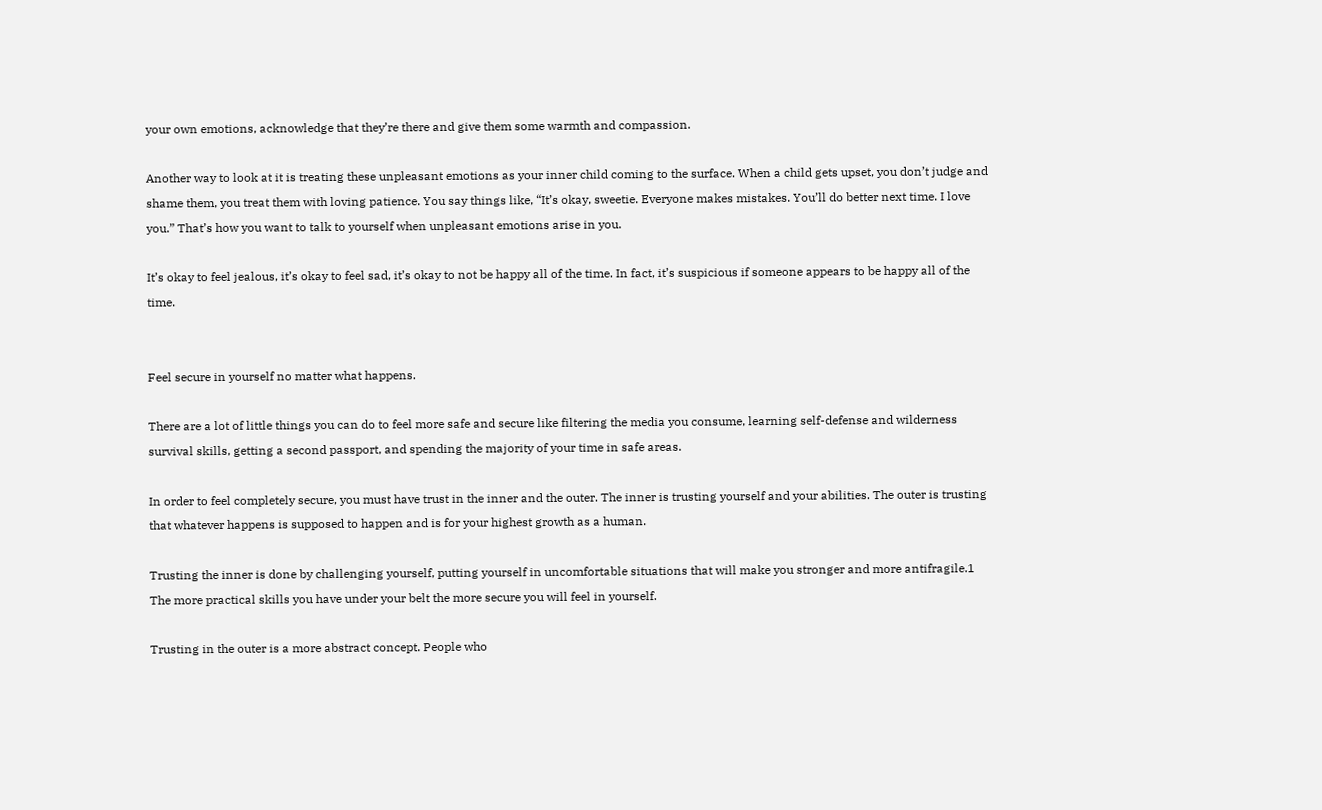your own emotions, acknowledge that they’re there and give them some warmth and compassion.

Another way to look at it is treating these unpleasant emotions as your inner child coming to the surface. When a child gets upset, you don’t judge and shame them, you treat them with loving patience. You say things like, “It’s okay, sweetie. Everyone makes mistakes. You’ll do better next time. I love you.” That’s how you want to talk to yourself when unpleasant emotions arise in you.

It’s okay to feel jealous, it’s okay to feel sad, it’s okay to not be happy all of the time. In fact, it’s suspicious if someone appears to be happy all of the time.


Feel secure in yourself no matter what happens.

There are a lot of little things you can do to feel more safe and secure like filtering the media you consume, learning self-defense and wilderness survival skills, getting a second passport, and spending the majority of your time in safe areas.

In order to feel completely secure, you must have trust in the inner and the outer. The inner is trusting yourself and your abilities. The outer is trusting that whatever happens is supposed to happen and is for your highest growth as a human.

Trusting the inner is done by challenging yourself, putting yourself in uncomfortable situations that will make you stronger and more antifragile.1 The more practical skills you have under your belt the more secure you will feel in yourself.

Trusting in the outer is a more abstract concept. People who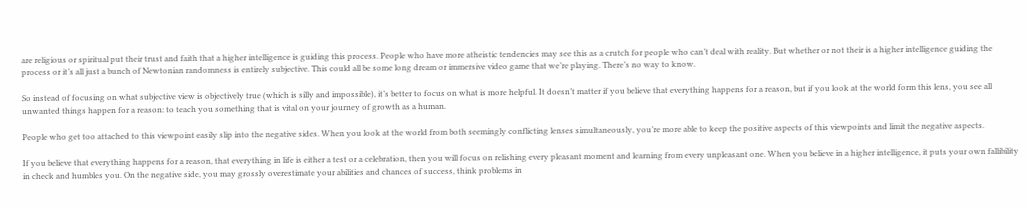are religious or spiritual put their trust and faith that a higher intelligence is guiding this process. People who have more atheistic tendencies may see this as a crutch for people who can’t deal with reality. But whether or not their is a higher intelligence guiding the process or it’s all just a bunch of Newtonian randomness is entirely subjective. This could all be some long dream or immersive video game that we’re playing. There’s no way to know.

So instead of focusing on what subjective view is objectively true (which is silly and impossible), it’s better to focus on what is more helpful. It doesn’t matter if you believe that everything happens for a reason, but if you look at the world form this lens, you see all unwanted things happen for a reason: to teach you something that is vital on your journey of growth as a human.

People who get too attached to this viewpoint easily slip into the negative sides. When you look at the world from both seemingly conflicting lenses simultaneously, you’re more able to keep the positive aspects of this viewpoints and limit the negative aspects.

If you believe that everything happens for a reason, that everything in life is either a test or a celebration, then you will focus on relishing every pleasant moment and learning from every unpleasant one. When you believe in a higher intelligence, it puts your own fallibility in check and humbles you. On the negative side, you may grossly overestimate your abilities and chances of success, think problems in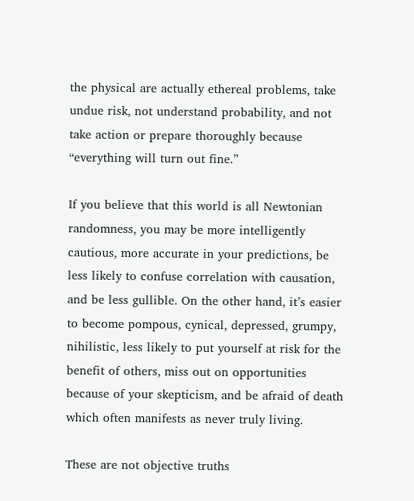the physical are actually ethereal problems, take undue risk, not understand probability, and not take action or prepare thoroughly because “everything will turn out fine.”

If you believe that this world is all Newtonian randomness, you may be more intelligently cautious, more accurate in your predictions, be less likely to confuse correlation with causation, and be less gullible. On the other hand, it’s easier to become pompous, cynical, depressed, grumpy, nihilistic, less likely to put yourself at risk for the benefit of others, miss out on opportunities because of your skepticism, and be afraid of death which often manifests as never truly living.

These are not objective truths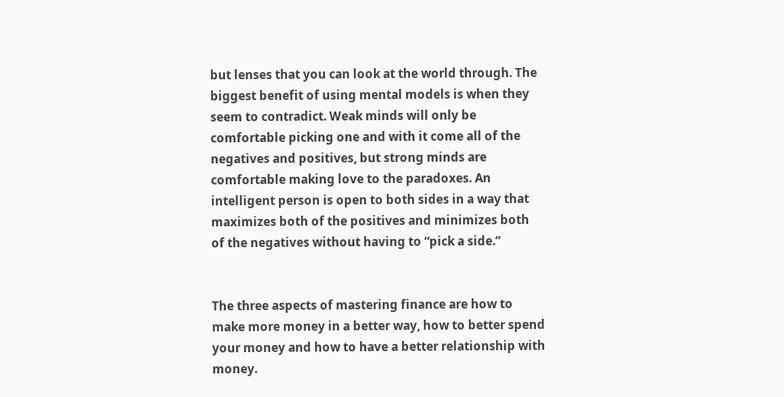but lenses that you can look at the world through. The biggest benefit of using mental models is when they seem to contradict. Weak minds will only be comfortable picking one and with it come all of the negatives and positives, but strong minds are comfortable making love to the paradoxes. An intelligent person is open to both sides in a way that maximizes both of the positives and minimizes both of the negatives without having to “pick a side.”


The three aspects of mastering finance are how to make more money in a better way, how to better spend your money and how to have a better relationship with money.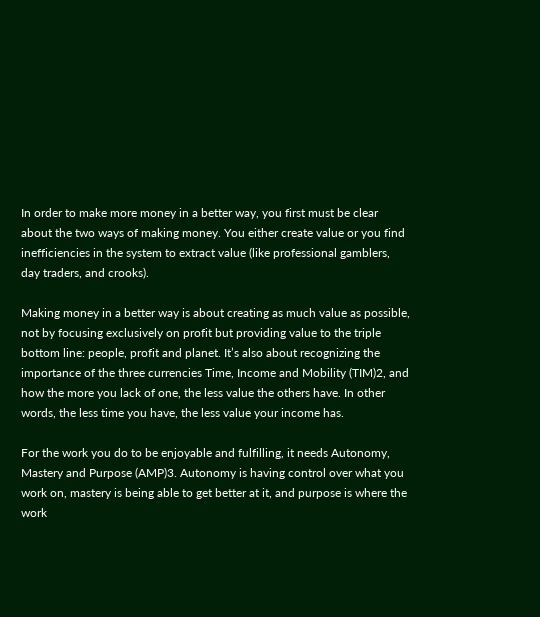In order to make more money in a better way, you first must be clear about the two ways of making money. You either create value or you find inefficiencies in the system to extract value (like professional gamblers, day traders, and crooks).

Making money in a better way is about creating as much value as possible, not by focusing exclusively on profit but providing value to the triple bottom line: people, profit and planet. It’s also about recognizing the importance of the three currencies Time, Income and Mobility (TIM)2, and how the more you lack of one, the less value the others have. In other words, the less time you have, the less value your income has.

For the work you do to be enjoyable and fulfilling, it needs Autonomy, Mastery and Purpose (AMP)3. Autonomy is having control over what you work on, mastery is being able to get better at it, and purpose is where the work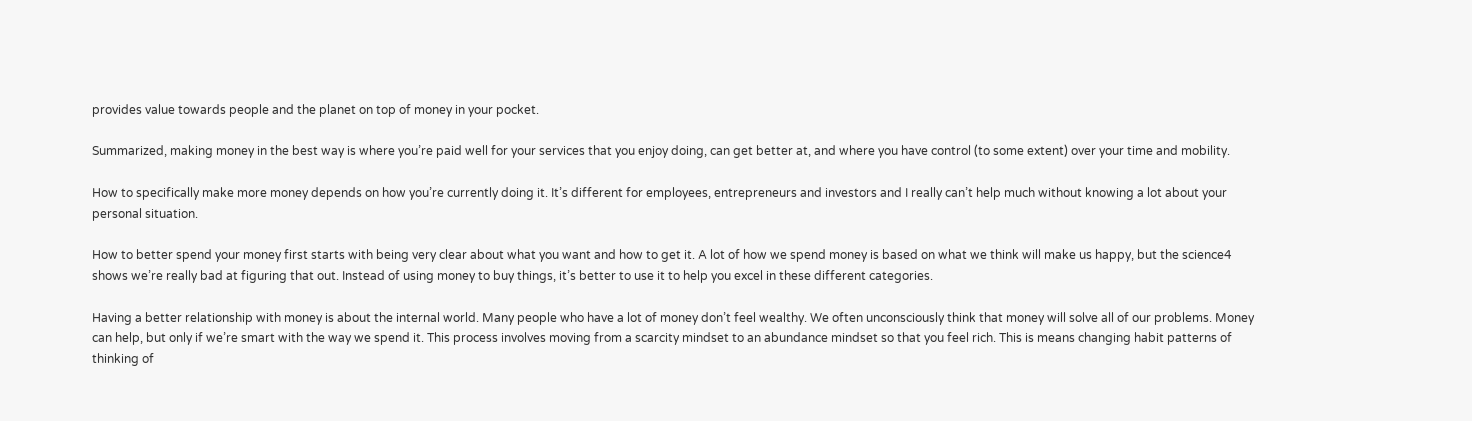provides value towards people and the planet on top of money in your pocket.

Summarized, making money in the best way is where you’re paid well for your services that you enjoy doing, can get better at, and where you have control (to some extent) over your time and mobility.

How to specifically make more money depends on how you’re currently doing it. It’s different for employees, entrepreneurs and investors and I really can’t help much without knowing a lot about your personal situation.

How to better spend your money first starts with being very clear about what you want and how to get it. A lot of how we spend money is based on what we think will make us happy, but the science4 shows we’re really bad at figuring that out. Instead of using money to buy things, it’s better to use it to help you excel in these different categories.

Having a better relationship with money is about the internal world. Many people who have a lot of money don’t feel wealthy. We often unconsciously think that money will solve all of our problems. Money can help, but only if we’re smart with the way we spend it. This process involves moving from a scarcity mindset to an abundance mindset so that you feel rich. This is means changing habit patterns of thinking of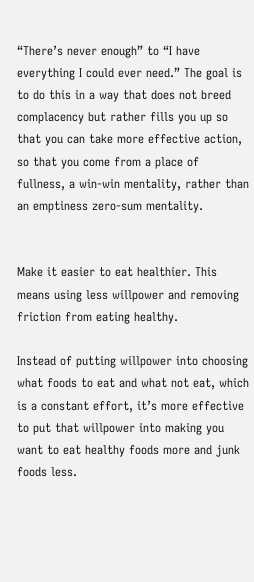“There’s never enough” to “I have everything I could ever need.” The goal is to do this in a way that does not breed complacency but rather fills you up so that you can take more effective action, so that you come from a place of fullness, a win-win mentality, rather than an emptiness zero-sum mentality.


Make it easier to eat healthier. This means using less willpower and removing friction from eating healthy.

Instead of putting willpower into choosing what foods to eat and what not eat, which is a constant effort, it’s more effective to put that willpower into making you want to eat healthy foods more and junk foods less.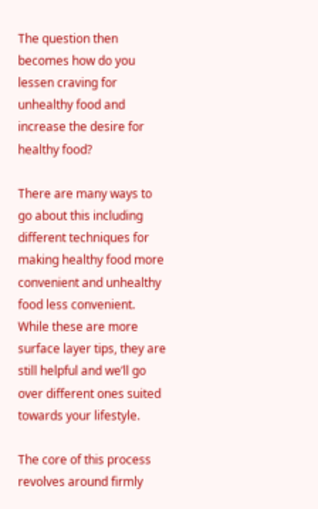The question then becomes how do you lessen craving for unhealthy food and increase the desire for healthy food?

There are many ways to go about this including different techniques for making healthy food more convenient and unhealthy food less convenient. While these are more surface layer tips, they are still helpful and we’ll go over different ones suited towards your lifestyle.

The core of this process revolves around firmly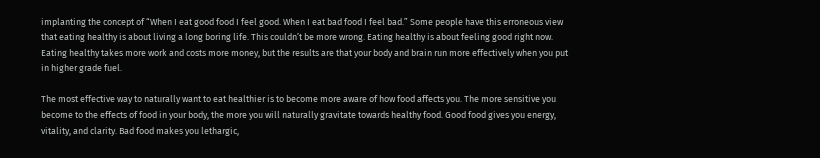implanting the concept of “When I eat good food I feel good. When I eat bad food I feel bad.” Some people have this erroneous view that eating healthy is about living a long boring life. This couldn’t be more wrong. Eating healthy is about feeling good right now. Eating healthy takes more work and costs more money, but the results are that your body and brain run more effectively when you put in higher grade fuel.

The most effective way to naturally want to eat healthier is to become more aware of how food affects you. The more sensitive you become to the effects of food in your body, the more you will naturally gravitate towards healthy food. Good food gives you energy, vitality, and clarity. Bad food makes you lethargic,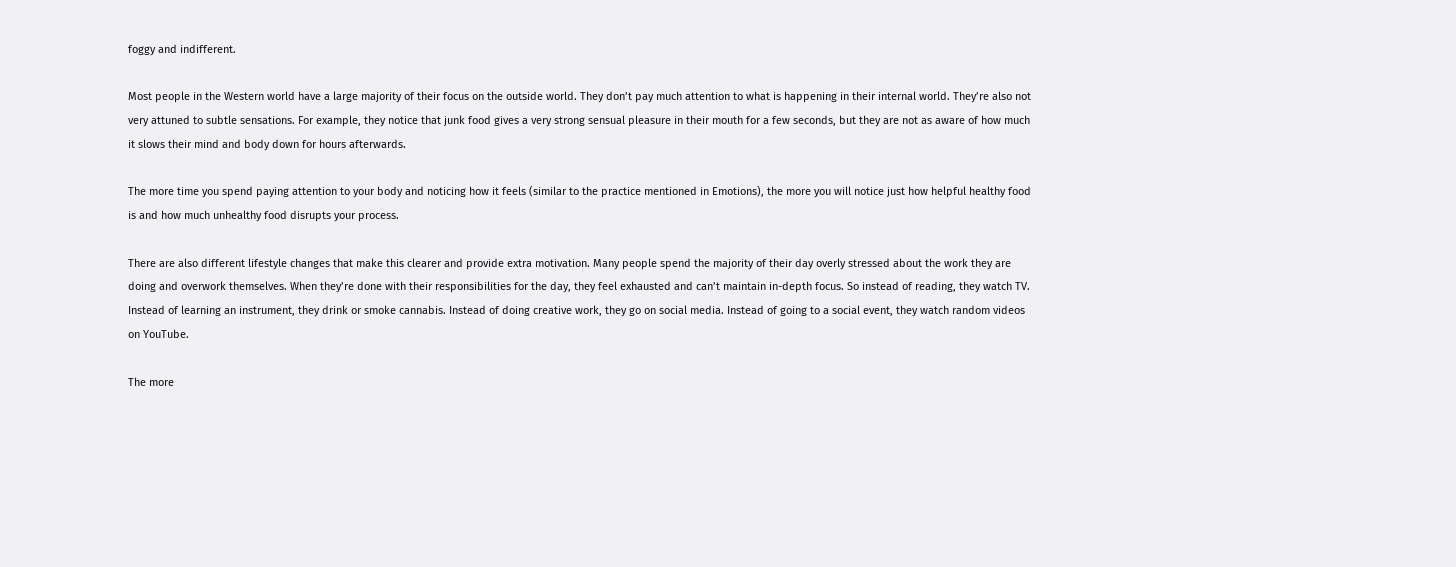foggy and indifferent.

Most people in the Western world have a large majority of their focus on the outside world. They don’t pay much attention to what is happening in their internal world. They’re also not very attuned to subtle sensations. For example, they notice that junk food gives a very strong sensual pleasure in their mouth for a few seconds, but they are not as aware of how much it slows their mind and body down for hours afterwards.

The more time you spend paying attention to your body and noticing how it feels (similar to the practice mentioned in Emotions), the more you will notice just how helpful healthy food is and how much unhealthy food disrupts your process.

There are also different lifestyle changes that make this clearer and provide extra motivation. Many people spend the majority of their day overly stressed about the work they are doing and overwork themselves. When they’re done with their responsibilities for the day, they feel exhausted and can’t maintain in-depth focus. So instead of reading, they watch TV. Instead of learning an instrument, they drink or smoke cannabis. Instead of doing creative work, they go on social media. Instead of going to a social event, they watch random videos on YouTube.

The more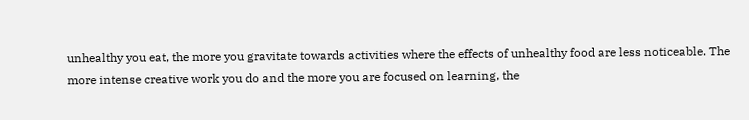unhealthy you eat, the more you gravitate towards activities where the effects of unhealthy food are less noticeable. The more intense creative work you do and the more you are focused on learning, the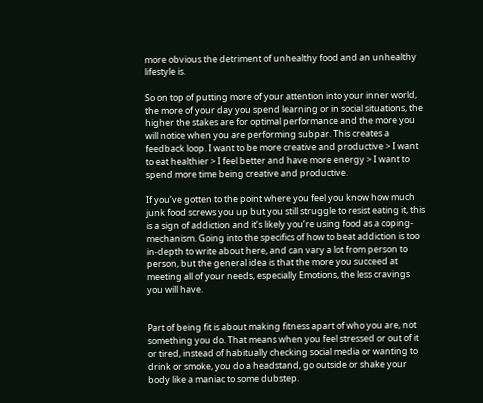more obvious the detriment of unhealthy food and an unhealthy lifestyle is.

So on top of putting more of your attention into your inner world, the more of your day you spend learning or in social situations, the higher the stakes are for optimal performance and the more you will notice when you are performing subpar. This creates a feedback loop. I want to be more creative and productive > I want to eat healthier > I feel better and have more energy > I want to spend more time being creative and productive.

If you’ve gotten to the point where you feel you know how much junk food screws you up but you still struggle to resist eating it, this is a sign of addiction and it’s likely you’re using food as a coping-mechanism. Going into the specifics of how to beat addiction is too in-depth to write about here, and can vary a lot from person to person, but the general idea is that the more you succeed at meeting all of your needs, especially Emotions, the less cravings you will have.


Part of being fit is about making fitness apart of who you are, not something you do. That means when you feel stressed or out of it or tired, instead of habitually checking social media or wanting to drink or smoke, you do a headstand, go outside or shake your body like a maniac to some dubstep.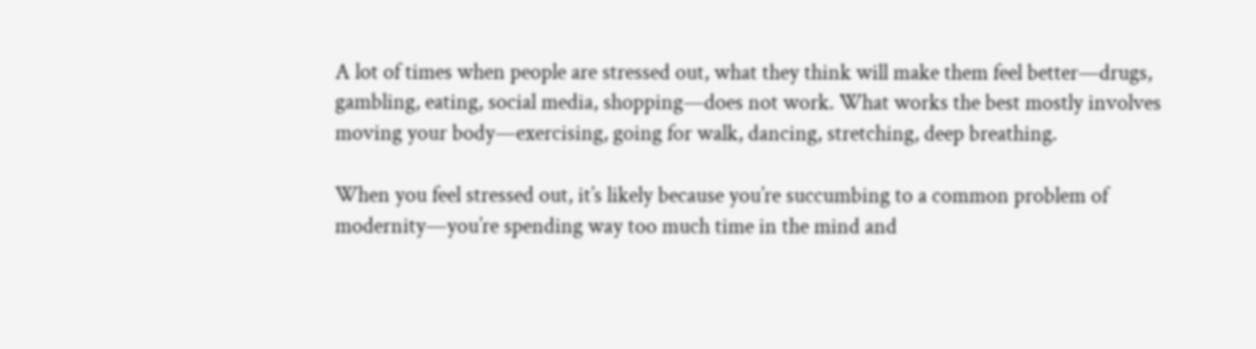A lot of times when people are stressed out, what they think will make them feel better—drugs, gambling, eating, social media, shopping—does not work. What works the best mostly involves moving your body—exercising, going for walk, dancing, stretching, deep breathing.

When you feel stressed out, it’s likely because you’re succumbing to a common problem of modernity—you’re spending way too much time in the mind and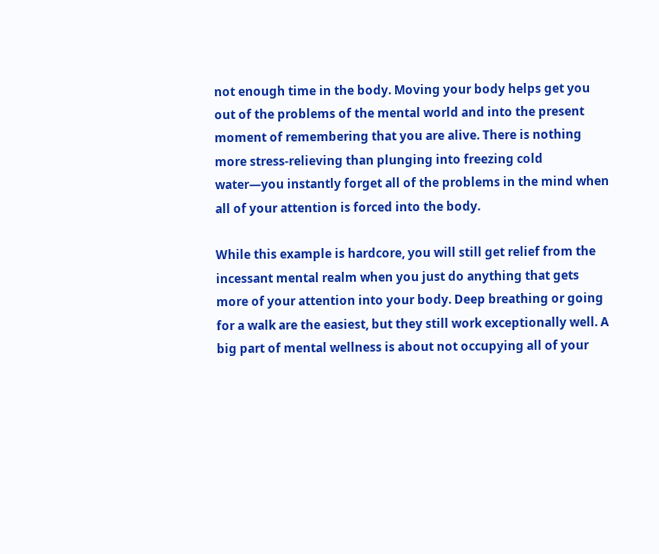not enough time in the body. Moving your body helps get you out of the problems of the mental world and into the present moment of remembering that you are alive. There is nothing more stress-relieving than plunging into freezing cold water—you instantly forget all of the problems in the mind when all of your attention is forced into the body.

While this example is hardcore, you will still get relief from the incessant mental realm when you just do anything that gets more of your attention into your body. Deep breathing or going for a walk are the easiest, but they still work exceptionally well. A big part of mental wellness is about not occupying all of your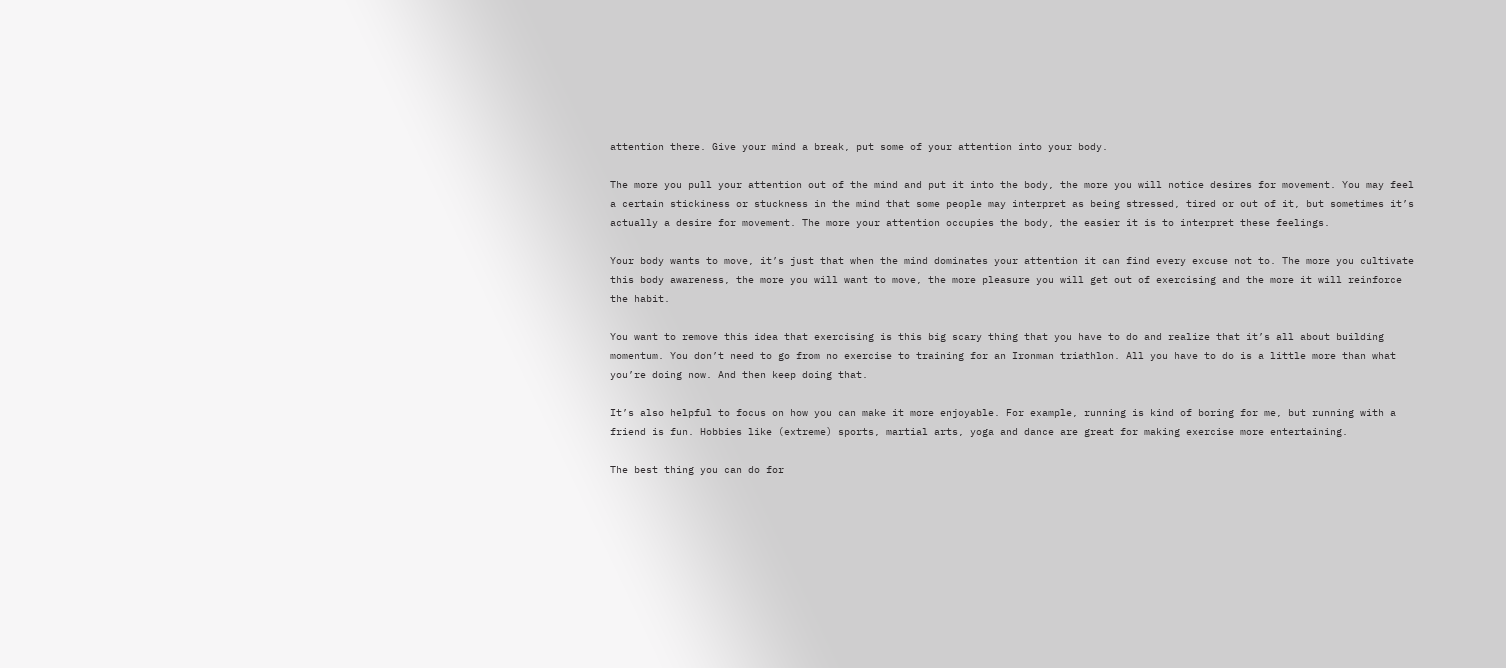attention there. Give your mind a break, put some of your attention into your body.

The more you pull your attention out of the mind and put it into the body, the more you will notice desires for movement. You may feel a certain stickiness or stuckness in the mind that some people may interpret as being stressed, tired or out of it, but sometimes it’s actually a desire for movement. The more your attention occupies the body, the easier it is to interpret these feelings.

Your body wants to move, it’s just that when the mind dominates your attention it can find every excuse not to. The more you cultivate this body awareness, the more you will want to move, the more pleasure you will get out of exercising and the more it will reinforce the habit.

You want to remove this idea that exercising is this big scary thing that you have to do and realize that it’s all about building momentum. You don’t need to go from no exercise to training for an Ironman triathlon. All you have to do is a little more than what you’re doing now. And then keep doing that.

It’s also helpful to focus on how you can make it more enjoyable. For example, running is kind of boring for me, but running with a friend is fun. Hobbies like (extreme) sports, martial arts, yoga and dance are great for making exercise more entertaining.

The best thing you can do for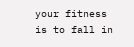your fitness is to fall in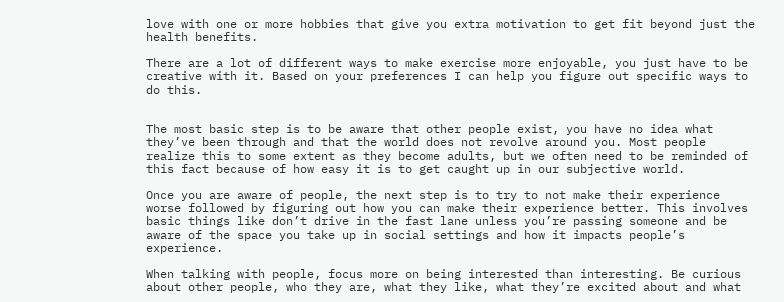love with one or more hobbies that give you extra motivation to get fit beyond just the health benefits.

There are a lot of different ways to make exercise more enjoyable, you just have to be creative with it. Based on your preferences I can help you figure out specific ways to do this.


The most basic step is to be aware that other people exist, you have no idea what they’ve been through and that the world does not revolve around you. Most people realize this to some extent as they become adults, but we often need to be reminded of this fact because of how easy it is to get caught up in our subjective world.

Once you are aware of people, the next step is to try to not make their experience worse followed by figuring out how you can make their experience better. This involves basic things like don’t drive in the fast lane unless you’re passing someone and be aware of the space you take up in social settings and how it impacts people’s experience.

When talking with people, focus more on being interested than interesting. Be curious about other people, who they are, what they like, what they’re excited about and what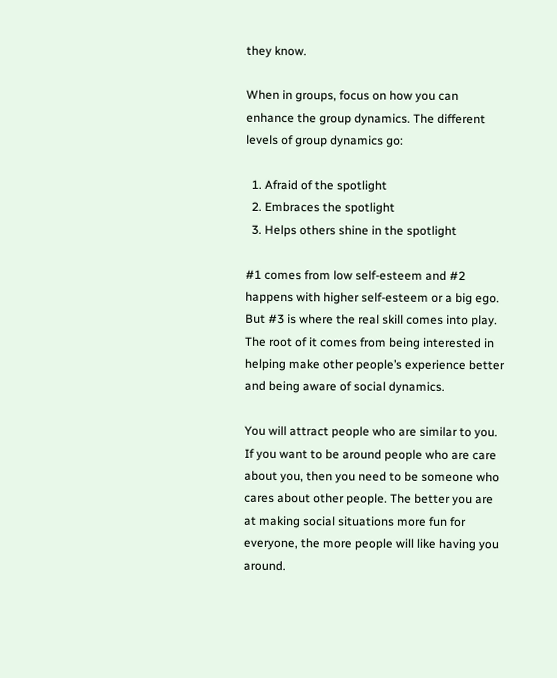they know.

When in groups, focus on how you can enhance the group dynamics. The different levels of group dynamics go:

  1. Afraid of the spotlight
  2. Embraces the spotlight
  3. Helps others shine in the spotlight

#1 comes from low self-esteem and #2 happens with higher self-esteem or a big ego. But #3 is where the real skill comes into play. The root of it comes from being interested in helping make other people’s experience better and being aware of social dynamics.

You will attract people who are similar to you. If you want to be around people who are care about you, then you need to be someone who cares about other people. The better you are at making social situations more fun for everyone, the more people will like having you around.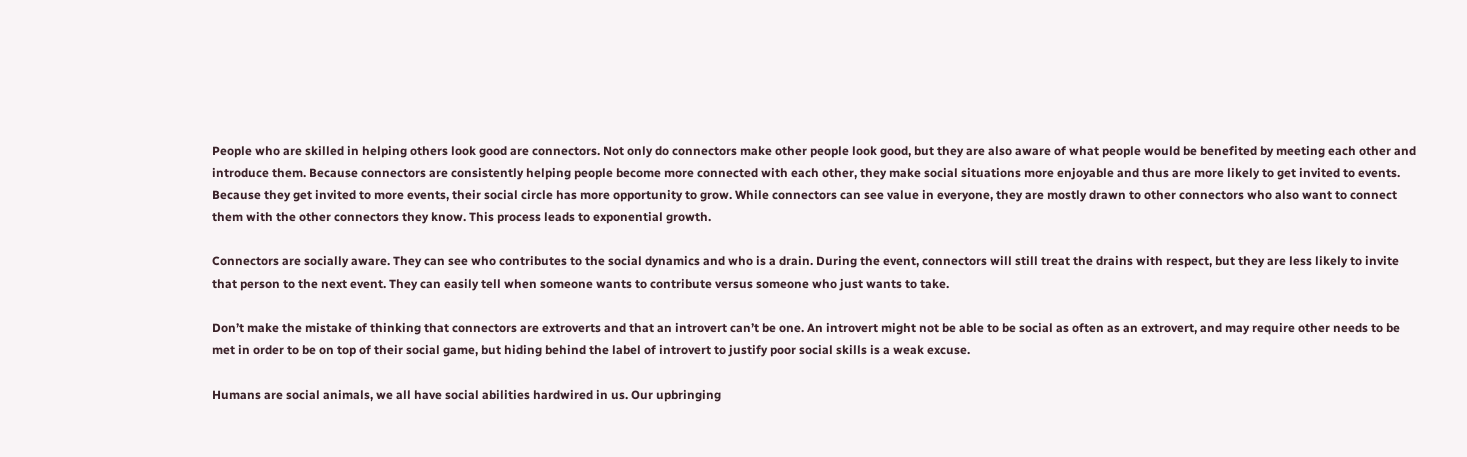People who are skilled in helping others look good are connectors. Not only do connectors make other people look good, but they are also aware of what people would be benefited by meeting each other and introduce them. Because connectors are consistently helping people become more connected with each other, they make social situations more enjoyable and thus are more likely to get invited to events. Because they get invited to more events, their social circle has more opportunity to grow. While connectors can see value in everyone, they are mostly drawn to other connectors who also want to connect them with the other connectors they know. This process leads to exponential growth.

Connectors are socially aware. They can see who contributes to the social dynamics and who is a drain. During the event, connectors will still treat the drains with respect, but they are less likely to invite that person to the next event. They can easily tell when someone wants to contribute versus someone who just wants to take.

Don’t make the mistake of thinking that connectors are extroverts and that an introvert can’t be one. An introvert might not be able to be social as often as an extrovert, and may require other needs to be met in order to be on top of their social game, but hiding behind the label of introvert to justify poor social skills is a weak excuse.

Humans are social animals, we all have social abilities hardwired in us. Our upbringing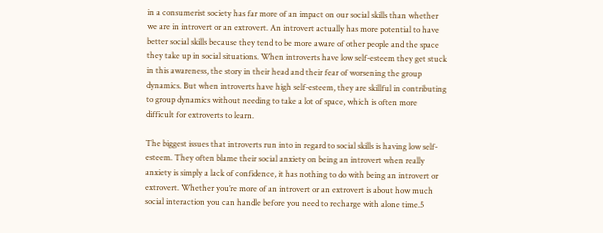in a consumerist society has far more of an impact on our social skills than whether we are in introvert or an extrovert. An introvert actually has more potential to have better social skills because they tend to be more aware of other people and the space they take up in social situations. When introverts have low self-esteem they get stuck in this awareness, the story in their head and their fear of worsening the group dynamics. But when introverts have high self-esteem, they are skillful in contributing to group dynamics without needing to take a lot of space, which is often more difficult for extroverts to learn.

The biggest issues that introverts run into in regard to social skills is having low self-esteem. They often blame their social anxiety on being an introvert when really anxiety is simply a lack of confidence, it has nothing to do with being an introvert or extrovert. Whether you’re more of an introvert or an extrovert is about how much social interaction you can handle before you need to recharge with alone time.5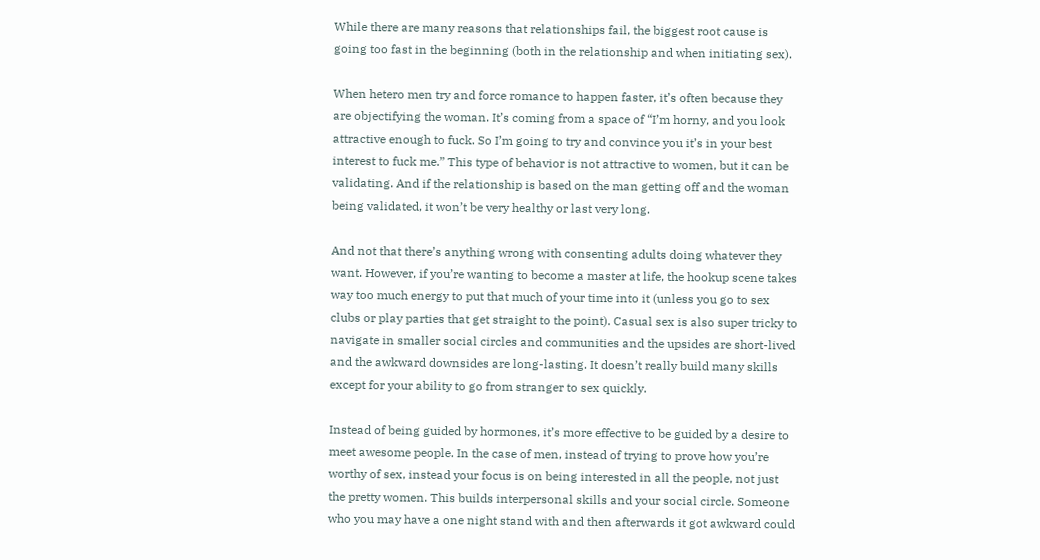While there are many reasons that relationships fail, the biggest root cause is going too fast in the beginning (both in the relationship and when initiating sex).

When hetero men try and force romance to happen faster, it’s often because they are objectifying the woman. It’s coming from a space of “I’m horny, and you look attractive enough to fuck. So I’m going to try and convince you it’s in your best interest to fuck me.” This type of behavior is not attractive to women, but it can be validating. And if the relationship is based on the man getting off and the woman being validated, it won’t be very healthy or last very long.

And not that there’s anything wrong with consenting adults doing whatever they want. However, if you’re wanting to become a master at life, the hookup scene takes way too much energy to put that much of your time into it (unless you go to sex clubs or play parties that get straight to the point). Casual sex is also super tricky to navigate in smaller social circles and communities and the upsides are short-lived and the awkward downsides are long-lasting. It doesn’t really build many skills except for your ability to go from stranger to sex quickly.

Instead of being guided by hormones, it’s more effective to be guided by a desire to meet awesome people. In the case of men, instead of trying to prove how you’re worthy of sex, instead your focus is on being interested in all the people, not just the pretty women. This builds interpersonal skills and your social circle. Someone who you may have a one night stand with and then afterwards it got awkward could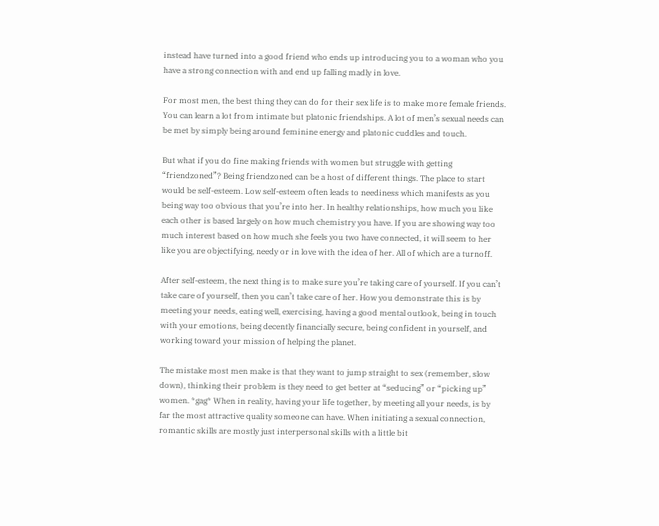instead have turned into a good friend who ends up introducing you to a woman who you have a strong connection with and end up falling madly in love.

For most men, the best thing they can do for their sex life is to make more female friends. You can learn a lot from intimate but platonic friendships. A lot of men’s sexual needs can be met by simply being around feminine energy and platonic cuddles and touch.

But what if you do fine making friends with women but struggle with getting “friendzoned”? Being friendzoned can be a host of different things. The place to start would be self-esteem. Low self-esteem often leads to neediness which manifests as you being way too obvious that you’re into her. In healthy relationships, how much you like each other is based largely on how much chemistry you have. If you are showing way too much interest based on how much she feels you two have connected, it will seem to her like you are objectifying, needy or in love with the idea of her. All of which are a turnoff.

After self-esteem, the next thing is to make sure you’re taking care of yourself. If you can’t take care of yourself, then you can’t take care of her. How you demonstrate this is by meeting your needs, eating well, exercising, having a good mental outlook, being in touch with your emotions, being decently financially secure, being confident in yourself, and working toward your mission of helping the planet.

The mistake most men make is that they want to jump straight to sex (remember, slow down), thinking their problem is they need to get better at “seducing” or “picking up” women. *gag* When in reality, having your life together, by meeting all your needs, is by far the most attractive quality someone can have. When initiating a sexual connection, romantic skills are mostly just interpersonal skills with a little bit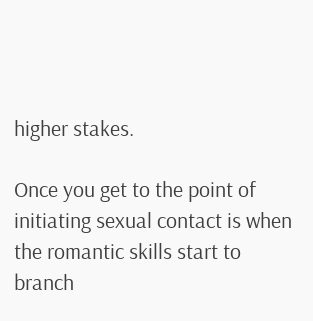higher stakes.

Once you get to the point of initiating sexual contact is when the romantic skills start to branch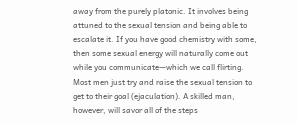away from the purely platonic. It involves being attuned to the sexual tension and being able to escalate it. If you have good chemistry with some, then some sexual energy will naturally come out while you communicate—which we call flirting. Most men just try and raise the sexual tension to get to their goal (ejaculation). A skilled man, however, will savor all of the steps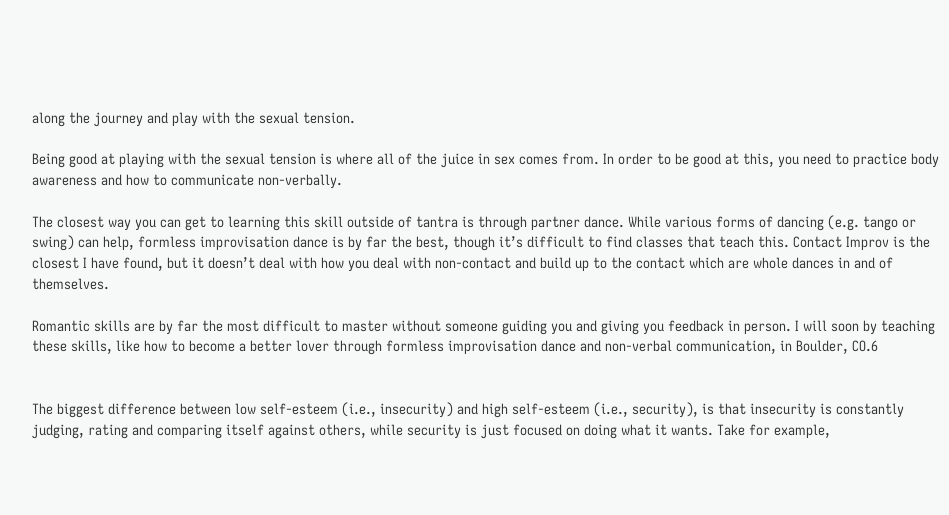along the journey and play with the sexual tension.

Being good at playing with the sexual tension is where all of the juice in sex comes from. In order to be good at this, you need to practice body awareness and how to communicate non-verbally.

The closest way you can get to learning this skill outside of tantra is through partner dance. While various forms of dancing (e.g. tango or swing) can help, formless improvisation dance is by far the best, though it’s difficult to find classes that teach this. Contact Improv is the closest I have found, but it doesn’t deal with how you deal with non-contact and build up to the contact which are whole dances in and of themselves.

Romantic skills are by far the most difficult to master without someone guiding you and giving you feedback in person. I will soon by teaching these skills, like how to become a better lover through formless improvisation dance and non-verbal communication, in Boulder, CO.6


The biggest difference between low self-esteem (i.e., insecurity) and high self-esteem (i.e., security), is that insecurity is constantly judging, rating and comparing itself against others, while security is just focused on doing what it wants. Take for example,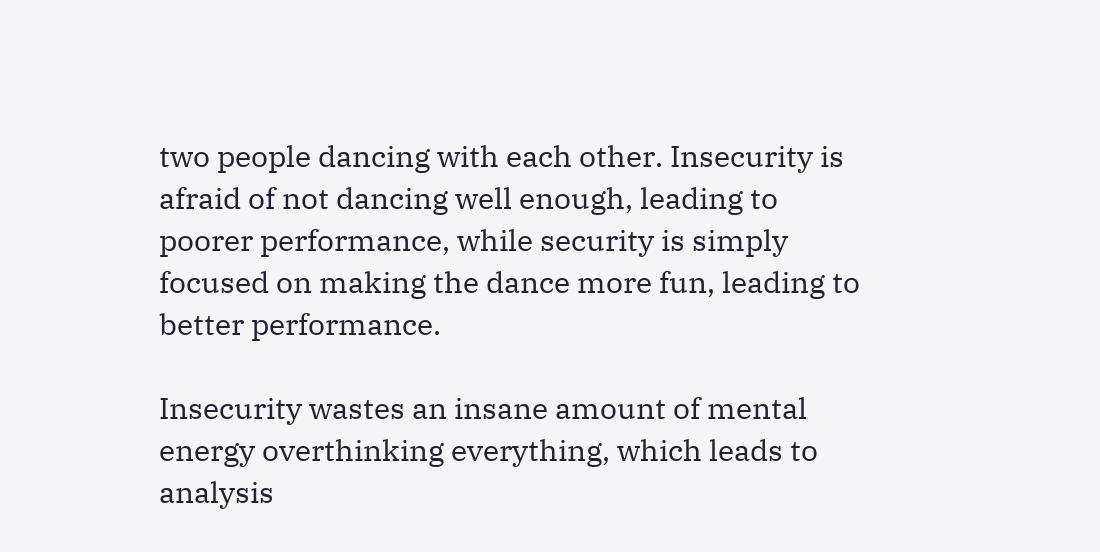two people dancing with each other. Insecurity is afraid of not dancing well enough, leading to poorer performance, while security is simply focused on making the dance more fun, leading to better performance.

Insecurity wastes an insane amount of mental energy overthinking everything, which leads to analysis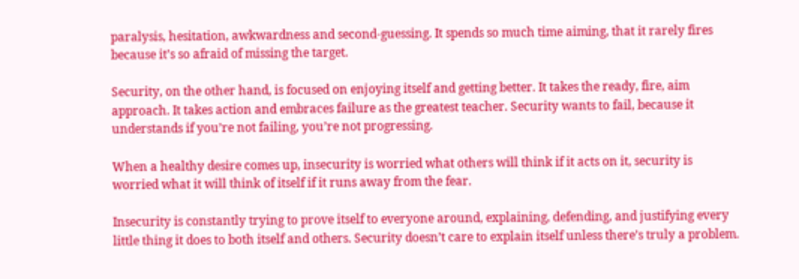paralysis, hesitation, awkwardness and second-guessing. It spends so much time aiming, that it rarely fires because it’s so afraid of missing the target.

Security, on the other hand, is focused on enjoying itself and getting better. It takes the ready, fire, aim approach. It takes action and embraces failure as the greatest teacher. Security wants to fail, because it understands if you’re not failing, you’re not progressing.

When a healthy desire comes up, insecurity is worried what others will think if it acts on it, security is worried what it will think of itself if it runs away from the fear.

Insecurity is constantly trying to prove itself to everyone around, explaining, defending, and justifying every little thing it does to both itself and others. Security doesn’t care to explain itself unless there’s truly a problem.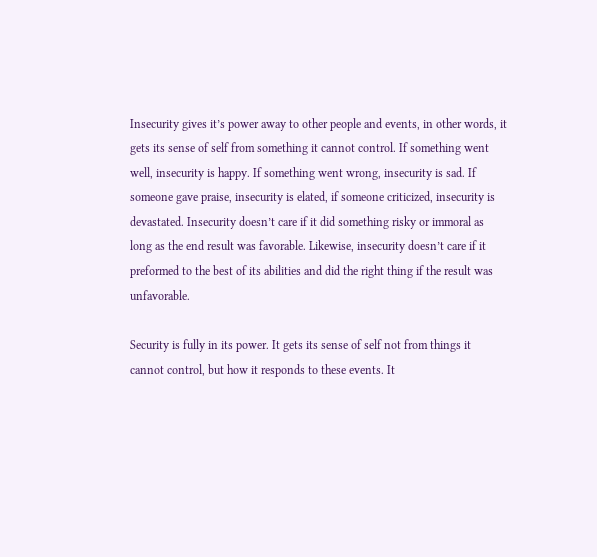Insecurity gives it’s power away to other people and events, in other words, it gets its sense of self from something it cannot control. If something went well, insecurity is happy. If something went wrong, insecurity is sad. If someone gave praise, insecurity is elated, if someone criticized, insecurity is devastated. Insecurity doesn’t care if it did something risky or immoral as long as the end result was favorable. Likewise, insecurity doesn’t care if it preformed to the best of its abilities and did the right thing if the result was unfavorable.

Security is fully in its power. It gets its sense of self not from things it cannot control, but how it responds to these events. It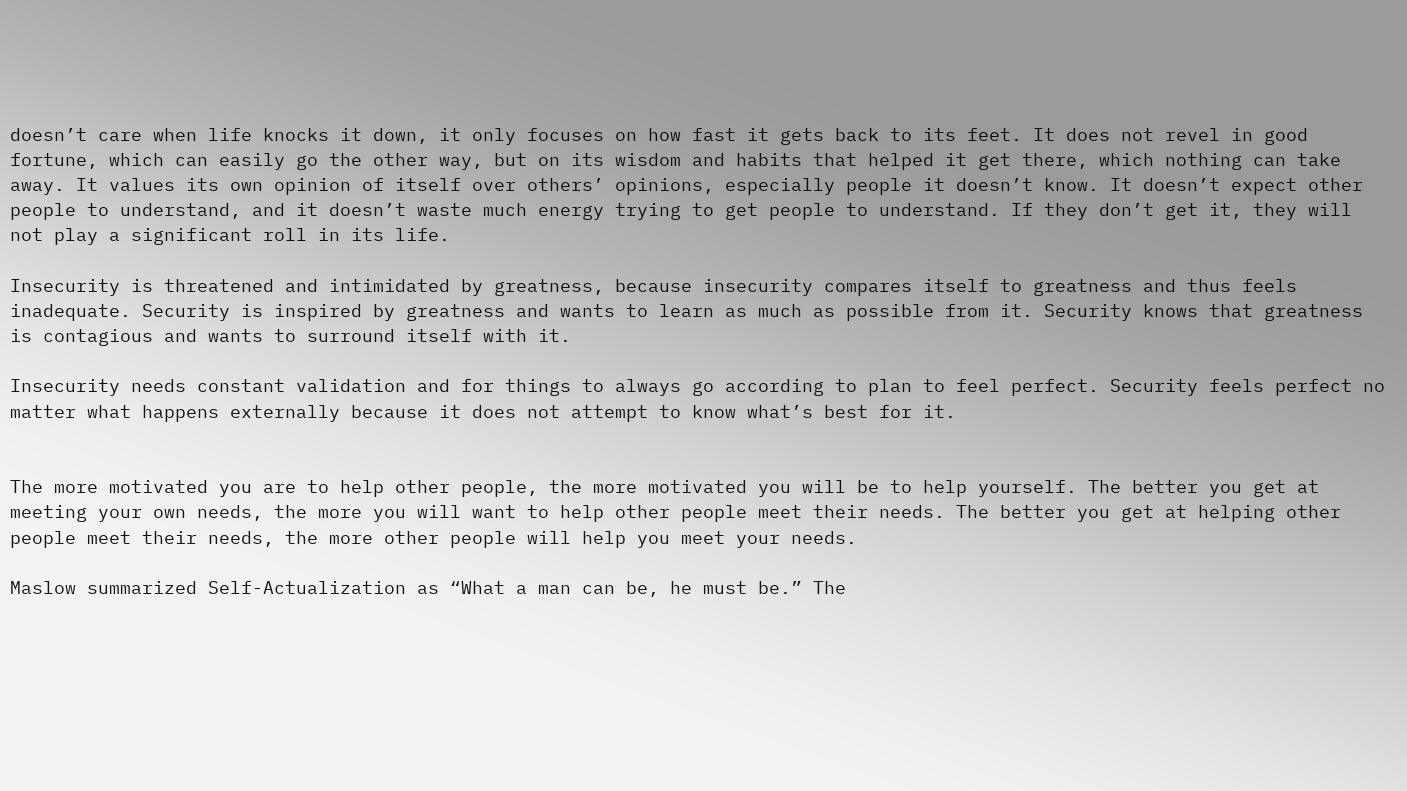doesn’t care when life knocks it down, it only focuses on how fast it gets back to its feet. It does not revel in good fortune, which can easily go the other way, but on its wisdom and habits that helped it get there, which nothing can take away. It values its own opinion of itself over others’ opinions, especially people it doesn’t know. It doesn’t expect other people to understand, and it doesn’t waste much energy trying to get people to understand. If they don’t get it, they will not play a significant roll in its life.

Insecurity is threatened and intimidated by greatness, because insecurity compares itself to greatness and thus feels inadequate. Security is inspired by greatness and wants to learn as much as possible from it. Security knows that greatness is contagious and wants to surround itself with it.

Insecurity needs constant validation and for things to always go according to plan to feel perfect. Security feels perfect no matter what happens externally because it does not attempt to know what’s best for it.


The more motivated you are to help other people, the more motivated you will be to help yourself. The better you get at meeting your own needs, the more you will want to help other people meet their needs. The better you get at helping other people meet their needs, the more other people will help you meet your needs.

Maslow summarized Self-Actualization as “What a man can be, he must be.” The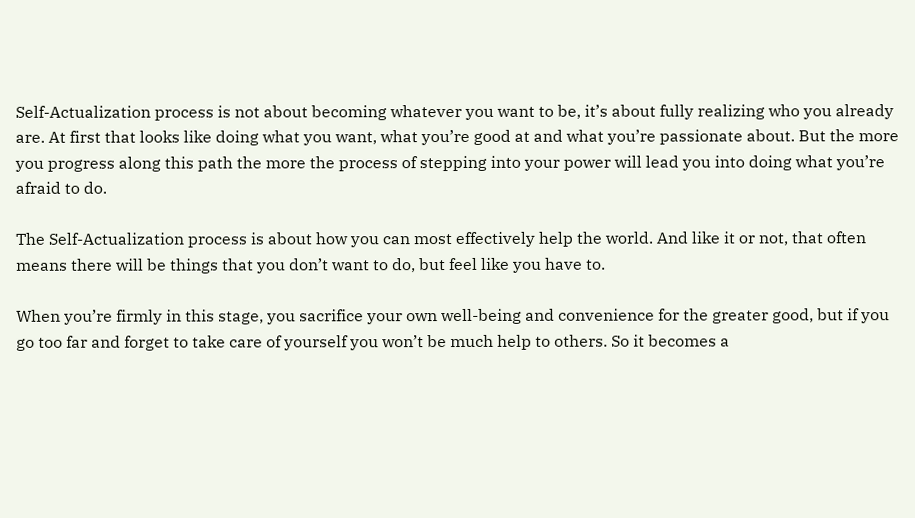Self-Actualization process is not about becoming whatever you want to be, it’s about fully realizing who you already are. At first that looks like doing what you want, what you’re good at and what you’re passionate about. But the more you progress along this path the more the process of stepping into your power will lead you into doing what you’re afraid to do.

The Self-Actualization process is about how you can most effectively help the world. And like it or not, that often means there will be things that you don’t want to do, but feel like you have to.

When you’re firmly in this stage, you sacrifice your own well-being and convenience for the greater good, but if you go too far and forget to take care of yourself you won’t be much help to others. So it becomes a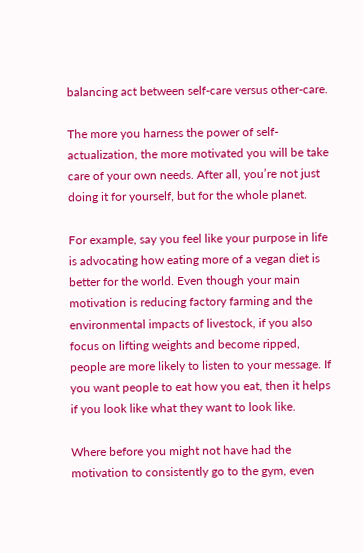balancing act between self-care versus other-care.

The more you harness the power of self-actualization, the more motivated you will be take care of your own needs. After all, you’re not just doing it for yourself, but for the whole planet.

For example, say you feel like your purpose in life is advocating how eating more of a vegan diet is better for the world. Even though your main motivation is reducing factory farming and the environmental impacts of livestock, if you also focus on lifting weights and become ripped, people are more likely to listen to your message. If you want people to eat how you eat, then it helps if you look like what they want to look like.

Where before you might not have had the motivation to consistently go to the gym, even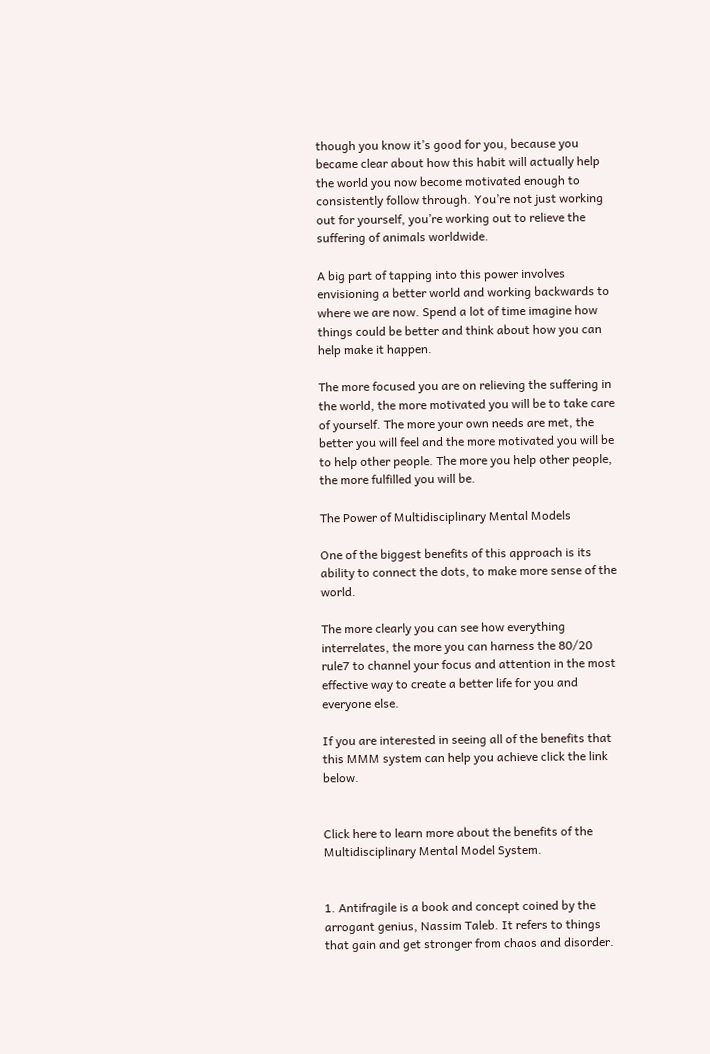though you know it’s good for you, because you became clear about how this habit will actually help the world you now become motivated enough to consistently follow through. You’re not just working out for yourself, you’re working out to relieve the suffering of animals worldwide.

A big part of tapping into this power involves envisioning a better world and working backwards to where we are now. Spend a lot of time imagine how things could be better and think about how you can help make it happen.

The more focused you are on relieving the suffering in the world, the more motivated you will be to take care of yourself. The more your own needs are met, the better you will feel and the more motivated you will be to help other people. The more you help other people, the more fulfilled you will be.

The Power of Multidisciplinary Mental Models

One of the biggest benefits of this approach is its ability to connect the dots, to make more sense of the world.

The more clearly you can see how everything interrelates, the more you can harness the 80/20 rule7 to channel your focus and attention in the most effective way to create a better life for you and everyone else.

If you are interested in seeing all of the benefits that this MMM system can help you achieve click the link below.


Click here to learn more about the benefits of the Multidisciplinary Mental Model System.


1. Antifragile is a book and concept coined by the arrogant genius, Nassim Taleb. It refers to things that gain and get stronger from chaos and disorder.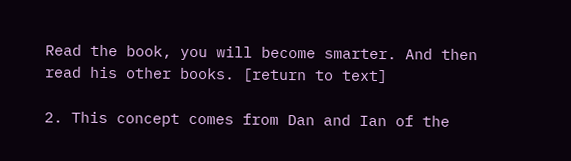Read the book, you will become smarter. And then read his other books. [return to text]

2. This concept comes from Dan and Ian of the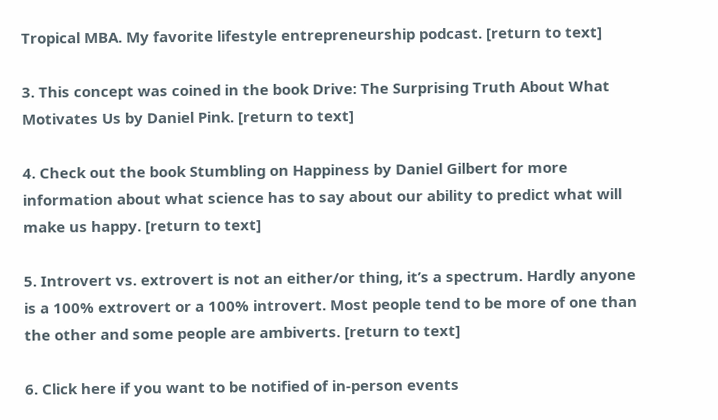Tropical MBA. My favorite lifestyle entrepreneurship podcast. [return to text]

3. This concept was coined in the book Drive: The Surprising Truth About What Motivates Us by Daniel Pink. [return to text]

4. Check out the book Stumbling on Happiness by Daniel Gilbert for more information about what science has to say about our ability to predict what will make us happy. [return to text]

5. Introvert vs. extrovert is not an either/or thing, it’s a spectrum. Hardly anyone is a 100% extrovert or a 100% introvert. Most people tend to be more of one than the other and some people are ambiverts. [return to text]

6. Click here if you want to be notified of in-person events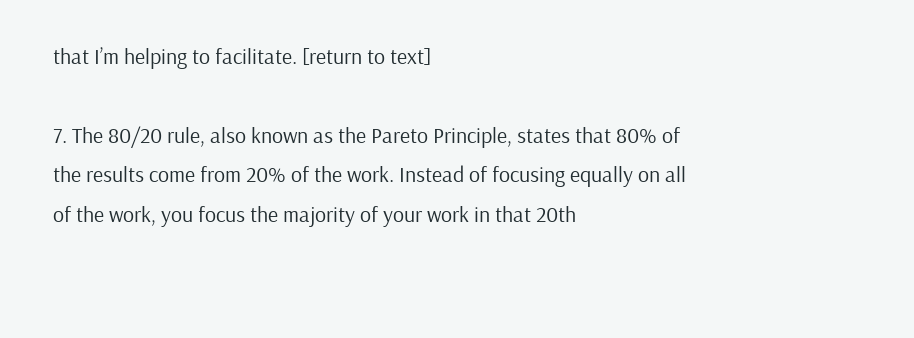that I’m helping to facilitate. [return to text]

7. The 80/20 rule, also known as the Pareto Principle, states that 80% of the results come from 20% of the work. Instead of focusing equally on all of the work, you focus the majority of your work in that 20th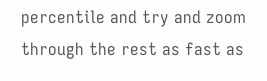percentile and try and zoom through the rest as fast as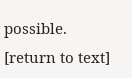possible. [return to text]